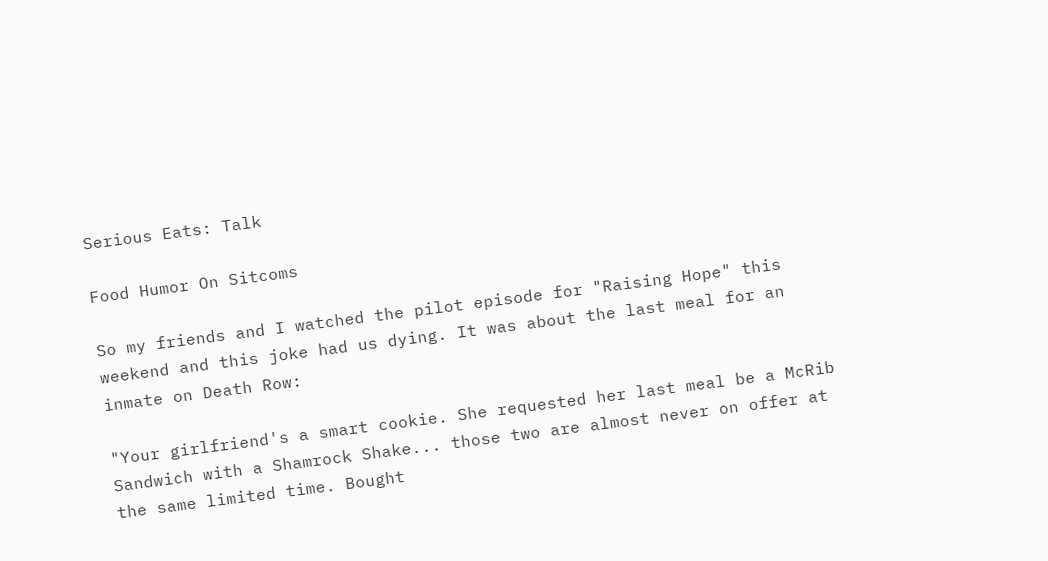Serious Eats: Talk

Food Humor On Sitcoms

So my friends and I watched the pilot episode for "Raising Hope" this weekend and this joke had us dying. It was about the last meal for an inmate on Death Row:

"Your girlfriend's a smart cookie. She requested her last meal be a McRib Sandwich with a Shamrock Shake... those two are almost never on offer at the same limited time. Bought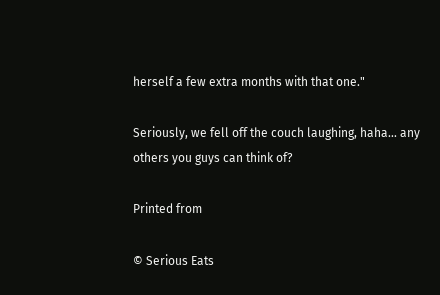herself a few extra months with that one."

Seriously, we fell off the couch laughing, haha... any others you guys can think of?

Printed from

© Serious Eats